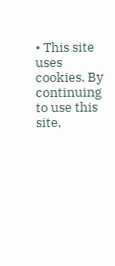• This site uses cookies. By continuing to use this site,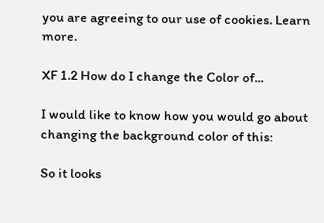you are agreeing to our use of cookies. Learn more.

XF 1.2 How do I change the Color of...

I would like to know how you would go about changing the background color of this:

So it looks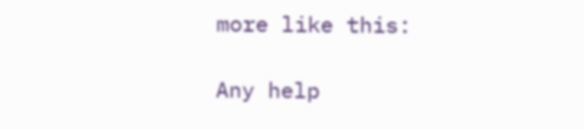more like this:

Any help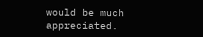would be much appreciated.